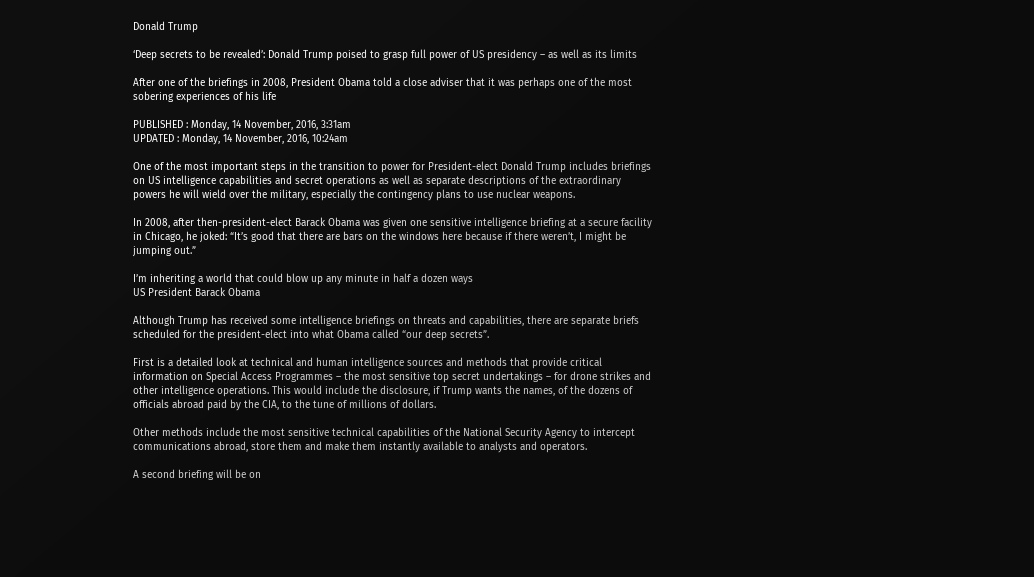Donald Trump

‘Deep secrets to be revealed’: Donald Trump poised to grasp full power of US presidency – as well as its limits

After one of the briefings in 2008, President Obama told a close adviser that it was perhaps one of the most sobering experiences of his life

PUBLISHED : Monday, 14 November, 2016, 3:31am
UPDATED : Monday, 14 November, 2016, 10:24am

One of the most important steps in the transition to power for President-elect Donald Trump includes briefings on US intelligence capabilities and secret operations as well as separate descriptions of the extraordinary powers he will wield over the military, especially the contingency plans to use nuclear weapons.

In 2008, after then-president-elect Barack Obama was given one sensitive intelligence briefing at a secure facility in Chicago, he joked: “It’s good that there are bars on the windows here because if there weren’t, I might be jumping out.”

I’m inheriting a world that could blow up any minute in half a dozen ways
US President Barack Obama

Although Trump has received some intelligence briefings on threats and capabilities, there are separate briefs scheduled for the president-elect into what Obama called “our deep secrets”.

First is a detailed look at technical and human intelligence sources and methods that provide critical information on Special Access Programmes – the most sensitive top secret undertakings – for drone strikes and other intelligence operations. This would include the disclosure, if Trump wants the names, of the dozens of officials abroad paid by the CIA, to the tune of millions of dollars.

Other methods include the most sensitive technical capabilities of the National Security Agency to intercept communications abroad, store them and make them instantly available to analysts and operators.

A second briefing will be on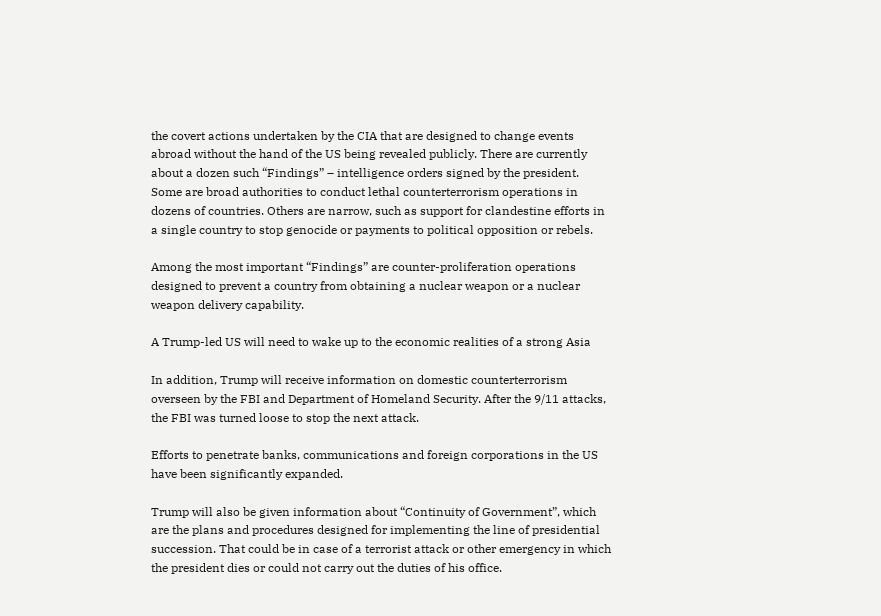the covert actions undertaken by the CIA that are designed to change events abroad without the hand of the US being revealed publicly. There are currently about a dozen such “Findings” – intelligence orders signed by the president. Some are broad authorities to conduct lethal counterterrorism operations in dozens of countries. Others are narrow, such as support for clandestine efforts in a single country to stop genocide or payments to political opposition or rebels.

Among the most important “Findings” are counter-proliferation operations designed to prevent a country from obtaining a nuclear weapon or a nuclear weapon delivery capability.

A Trump-led US will need to wake up to the economic realities of a strong Asia

In addition, Trump will receive information on domestic counterterrorism overseen by the FBI and Department of Homeland Security. After the 9/11 attacks, the FBI was turned loose to stop the next attack.

Efforts to penetrate banks, communications and foreign corporations in the US have been significantly expanded.

Trump will also be given information about “Continuity of Government”, which are the plans and procedures designed for implementing the line of presidential succession. That could be in case of a terrorist attack or other emergency in which the president dies or could not carry out the duties of his office.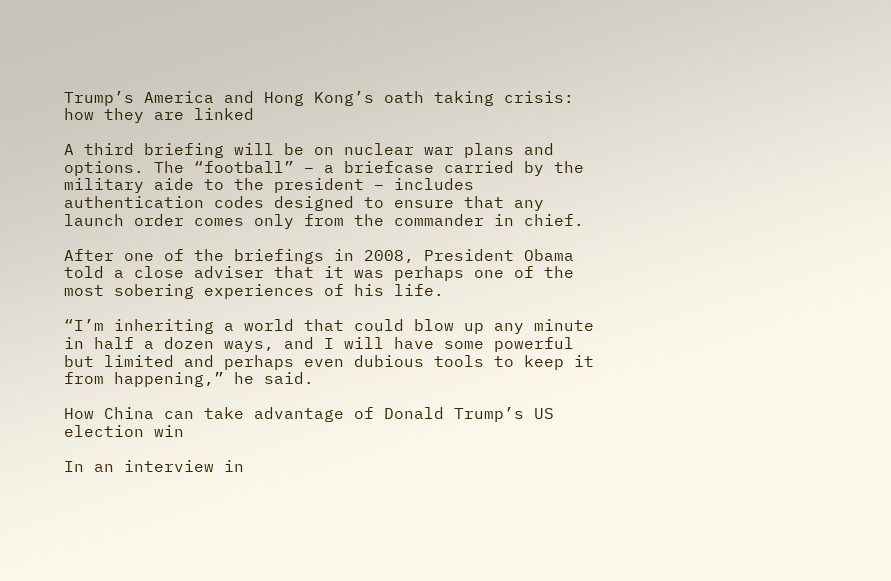Trump’s America and Hong Kong’s oath taking crisis: how they are linked

A third briefing will be on nuclear war plans and options. The “football” – a briefcase carried by the military aide to the president – includes authentication codes designed to ensure that any launch order comes only from the commander in chief.

After one of the briefings in 2008, President Obama told a close adviser that it was perhaps one of the most sobering experiences of his life.

“I’m inheriting a world that could blow up any minute in half a dozen ways, and I will have some powerful but limited and perhaps even dubious tools to keep it from happening,” he said.

How China can take advantage of Donald Trump’s US election win

In an interview in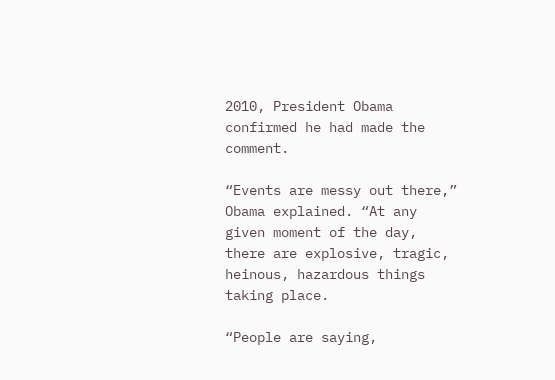2010, President Obama confirmed he had made the comment.

“Events are messy out there,” Obama explained. “At any given moment of the day, there are explosive, tragic, heinous, hazardous things taking place.

“People are saying,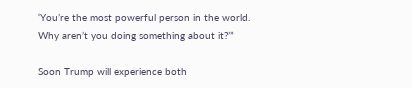‘You’re the most powerful person in the world. Why aren’t you doing something about it?’”

Soon Trump will experience both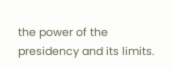the power of the presidency and its limits.